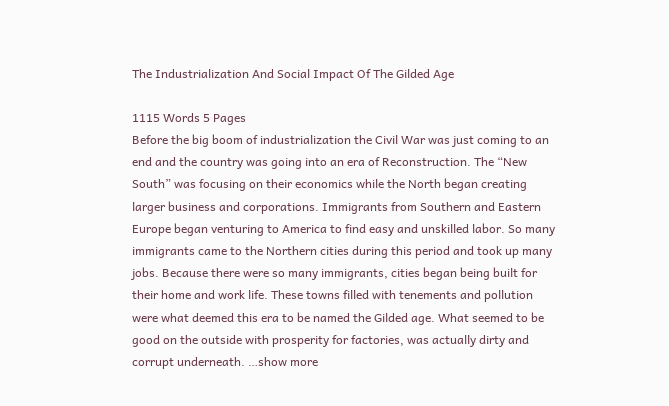The Industrialization And Social Impact Of The Gilded Age

1115 Words 5 Pages
Before the big boom of industrialization the Civil War was just coming to an end and the country was going into an era of Reconstruction. The “New South” was focusing on their economics while the North began creating larger business and corporations. Immigrants from Southern and Eastern Europe began venturing to America to find easy and unskilled labor. So many immigrants came to the Northern cities during this period and took up many jobs. Because there were so many immigrants, cities began being built for their home and work life. These towns filled with tenements and pollution were what deemed this era to be named the Gilded age. What seemed to be good on the outside with prosperity for factories, was actually dirty and corrupt underneath. …show more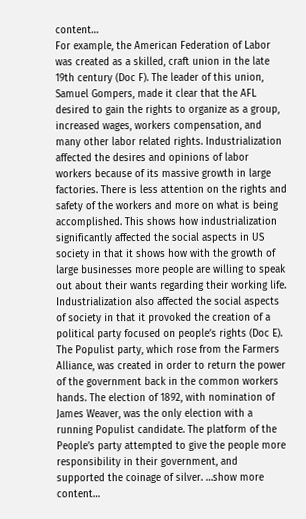content…
For example, the American Federation of Labor was created as a skilled, craft union in the late 19th century (Doc F). The leader of this union, Samuel Gompers, made it clear that the AFL desired to gain the rights to organize as a group, increased wages, workers compensation, and many other labor related rights. Industrialization affected the desires and opinions of labor workers because of its massive growth in large factories. There is less attention on the rights and safety of the workers and more on what is being accomplished. This shows how industrialization significantly affected the social aspects in US society in that it shows how with the growth of large businesses more people are willing to speak out about their wants regarding their working life. Industrialization also affected the social aspects of society in that it provoked the creation of a political party focused on people’s rights (Doc E). The Populist party, which rose from the Farmers Alliance, was created in order to return the power of the government back in the common workers hands. The election of 1892, with nomination of James Weaver, was the only election with a running Populist candidate. The platform of the People’s party attempted to give the people more responsibility in their government, and supported the coinage of silver. …show more content…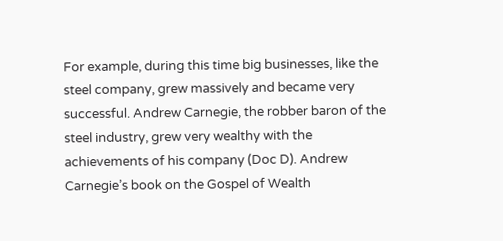For example, during this time big businesses, like the steel company, grew massively and became very successful. Andrew Carnegie, the robber baron of the steel industry, grew very wealthy with the achievements of his company (Doc D). Andrew Carnegie’s book on the Gospel of Wealth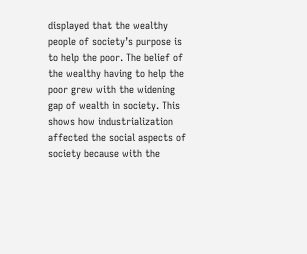displayed that the wealthy people of society’s purpose is to help the poor. The belief of the wealthy having to help the poor grew with the widening gap of wealth in society. This shows how industrialization affected the social aspects of society because with the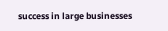success in large businesses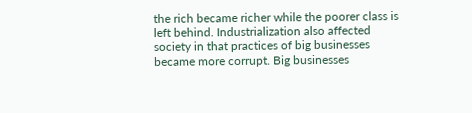the rich became richer while the poorer class is left behind. Industrialization also affected society in that practices of big businesses became more corrupt. Big businesses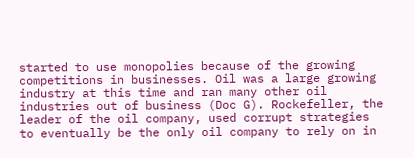started to use monopolies because of the growing competitions in businesses. Oil was a large growing industry at this time and ran many other oil industries out of business (Doc G). Rockefeller, the leader of the oil company, used corrupt strategies to eventually be the only oil company to rely on in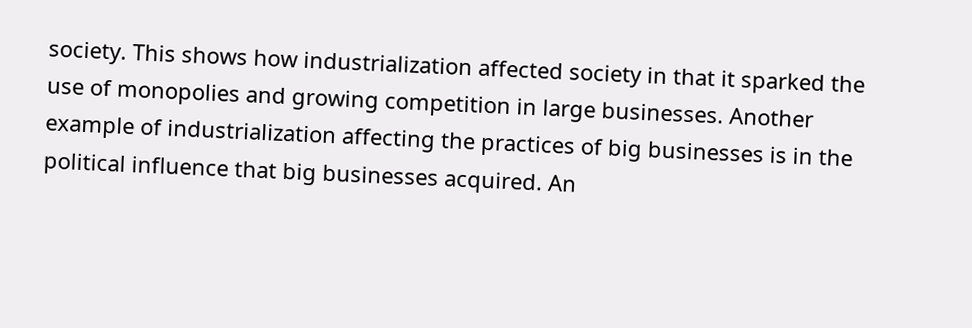society. This shows how industrialization affected society in that it sparked the use of monopolies and growing competition in large businesses. Another example of industrialization affecting the practices of big businesses is in the political influence that big businesses acquired. An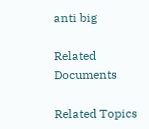anti big

Related Documents

Related Topics